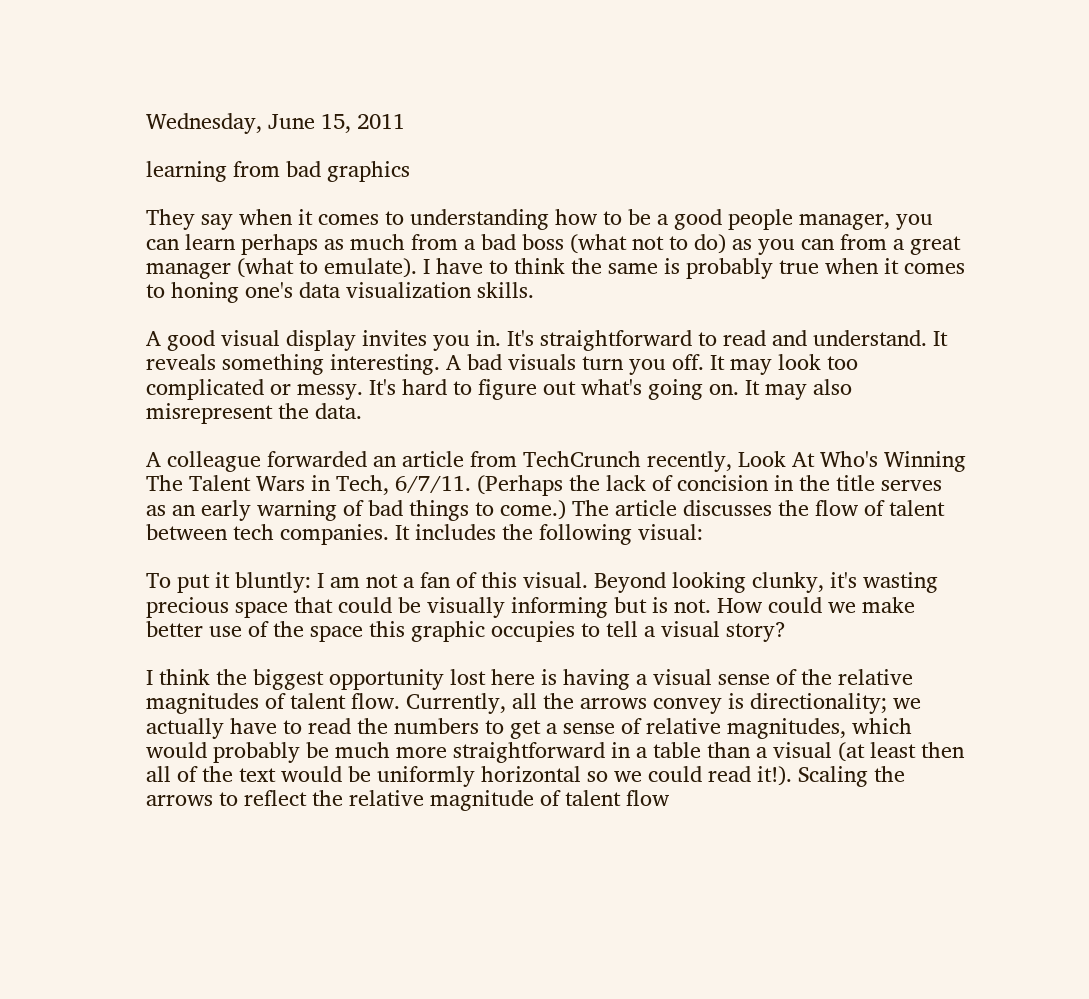Wednesday, June 15, 2011

learning from bad graphics

They say when it comes to understanding how to be a good people manager, you can learn perhaps as much from a bad boss (what not to do) as you can from a great manager (what to emulate). I have to think the same is probably true when it comes to honing one's data visualization skills.

A good visual display invites you in. It's straightforward to read and understand. It reveals something interesting. A bad visuals turn you off. It may look too complicated or messy. It's hard to figure out what's going on. It may also misrepresent the data.

A colleague forwarded an article from TechCrunch recently, Look At Who's Winning The Talent Wars in Tech, 6/7/11. (Perhaps the lack of concision in the title serves as an early warning of bad things to come.) The article discusses the flow of talent between tech companies. It includes the following visual:

To put it bluntly: I am not a fan of this visual. Beyond looking clunky, it's wasting precious space that could be visually informing but is not. How could we make better use of the space this graphic occupies to tell a visual story?

I think the biggest opportunity lost here is having a visual sense of the relative magnitudes of talent flow. Currently, all the arrows convey is directionality; we actually have to read the numbers to get a sense of relative magnitudes, which would probably be much more straightforward in a table than a visual (at least then all of the text would be uniformly horizontal so we could read it!). Scaling the arrows to reflect the relative magnitude of talent flow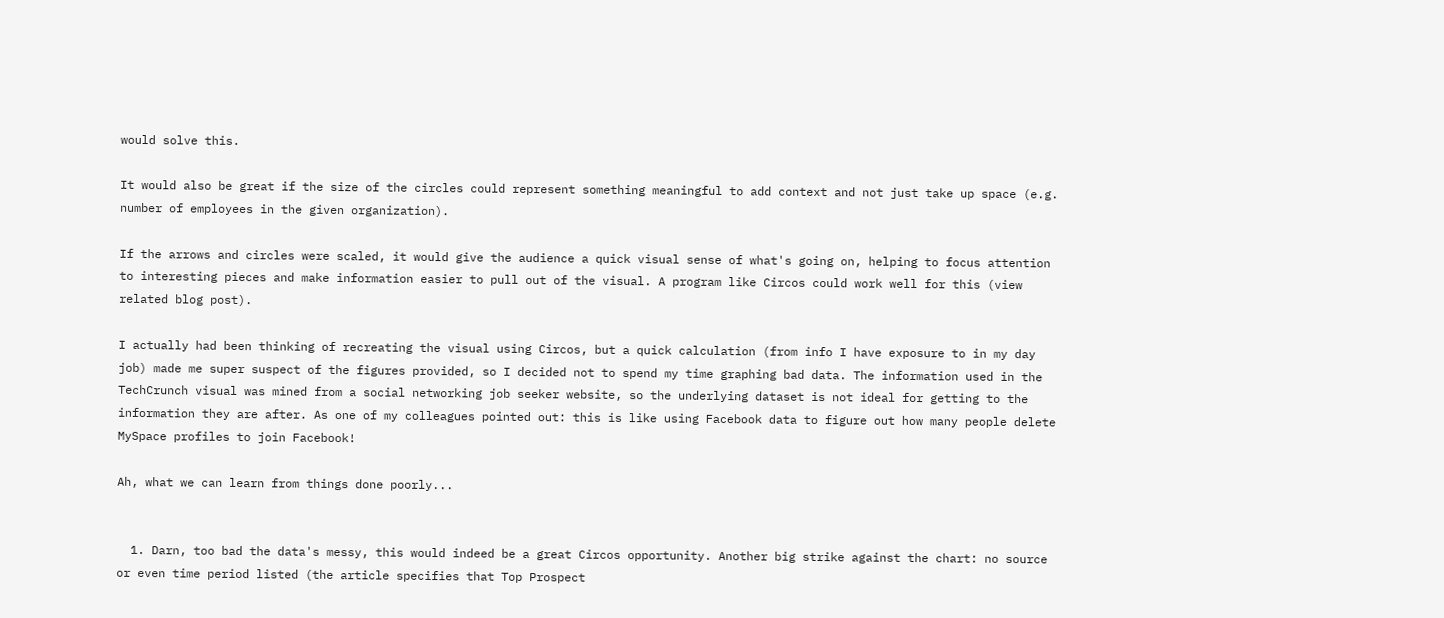would solve this.

It would also be great if the size of the circles could represent something meaningful to add context and not just take up space (e.g. number of employees in the given organization).

If the arrows and circles were scaled, it would give the audience a quick visual sense of what's going on, helping to focus attention to interesting pieces and make information easier to pull out of the visual. A program like Circos could work well for this (view related blog post).

I actually had been thinking of recreating the visual using Circos, but a quick calculation (from info I have exposure to in my day job) made me super suspect of the figures provided, so I decided not to spend my time graphing bad data. The information used in the TechCrunch visual was mined from a social networking job seeker website, so the underlying dataset is not ideal for getting to the information they are after. As one of my colleagues pointed out: this is like using Facebook data to figure out how many people delete MySpace profiles to join Facebook!

Ah, what we can learn from things done poorly...


  1. Darn, too bad the data's messy, this would indeed be a great Circos opportunity. Another big strike against the chart: no source or even time period listed (the article specifies that Top Prospect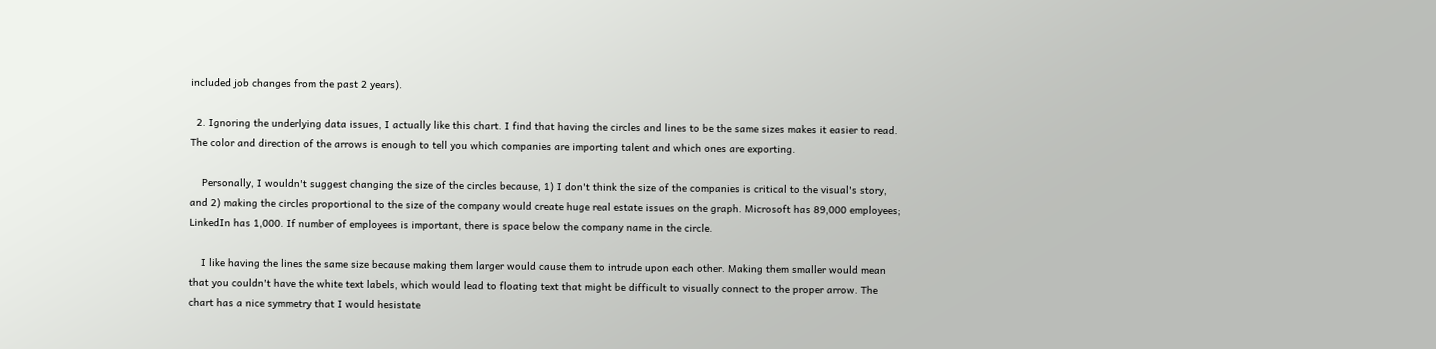included job changes from the past 2 years).

  2. Ignoring the underlying data issues, I actually like this chart. I find that having the circles and lines to be the same sizes makes it easier to read. The color and direction of the arrows is enough to tell you which companies are importing talent and which ones are exporting.

    Personally, I wouldn't suggest changing the size of the circles because, 1) I don't think the size of the companies is critical to the visual's story, and 2) making the circles proportional to the size of the company would create huge real estate issues on the graph. Microsoft has 89,000 employees; LinkedIn has 1,000. If number of employees is important, there is space below the company name in the circle.

    I like having the lines the same size because making them larger would cause them to intrude upon each other. Making them smaller would mean that you couldn't have the white text labels, which would lead to floating text that might be difficult to visually connect to the proper arrow. The chart has a nice symmetry that I would hesistate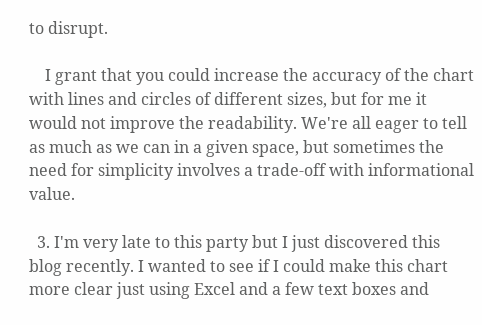to disrupt.

    I grant that you could increase the accuracy of the chart with lines and circles of different sizes, but for me it would not improve the readability. We're all eager to tell as much as we can in a given space, but sometimes the need for simplicity involves a trade-off with informational value.

  3. I'm very late to this party but I just discovered this blog recently. I wanted to see if I could make this chart more clear just using Excel and a few text boxes and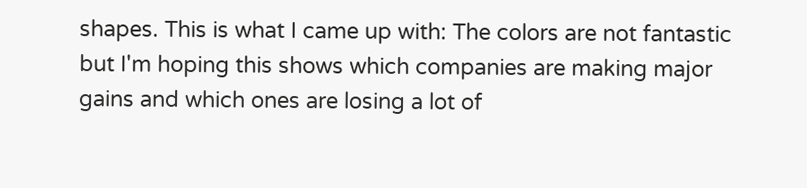shapes. This is what I came up with: The colors are not fantastic but I'm hoping this shows which companies are making major gains and which ones are losing a lot of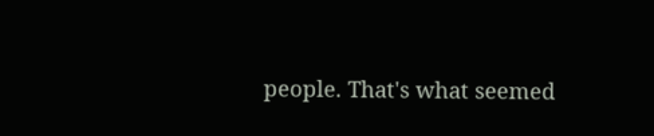people. That's what seemed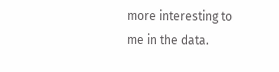more interesting to me in the data.